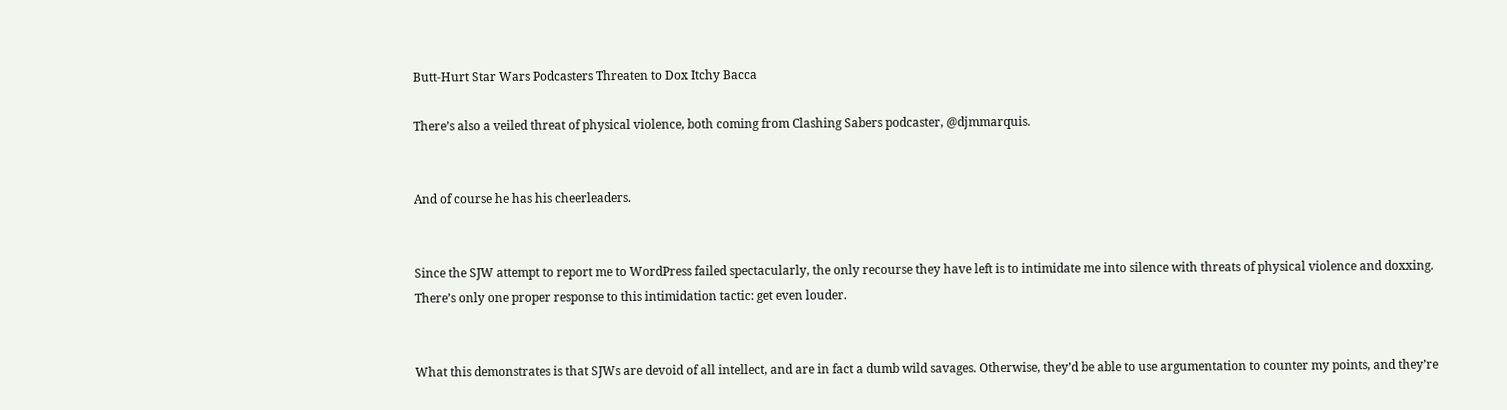Butt-Hurt Star Wars Podcasters Threaten to Dox Itchy Bacca

There’s also a veiled threat of physical violence, both coming from Clashing Sabers podcaster, @djmmarquis.


And of course he has his cheerleaders.


Since the SJW attempt to report me to WordPress failed spectacularly, the only recourse they have left is to intimidate me into silence with threats of physical violence and doxxing. There’s only one proper response to this intimidation tactic: get even louder.


What this demonstrates is that SJWs are devoid of all intellect, and are in fact a dumb wild savages. Otherwise, they’d be able to use argumentation to counter my points, and they’re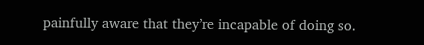painfully aware that they’re incapable of doing so.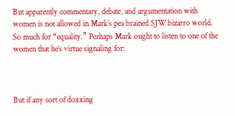But apparently commentary, debate, and argumentation with women is not allowed in Mark’s pea brained SJW bizarro world. So much for “equality.” Perhaps Mark ought to listen to one of the women that he’s virtue signaling for:



But if any sort of doxxing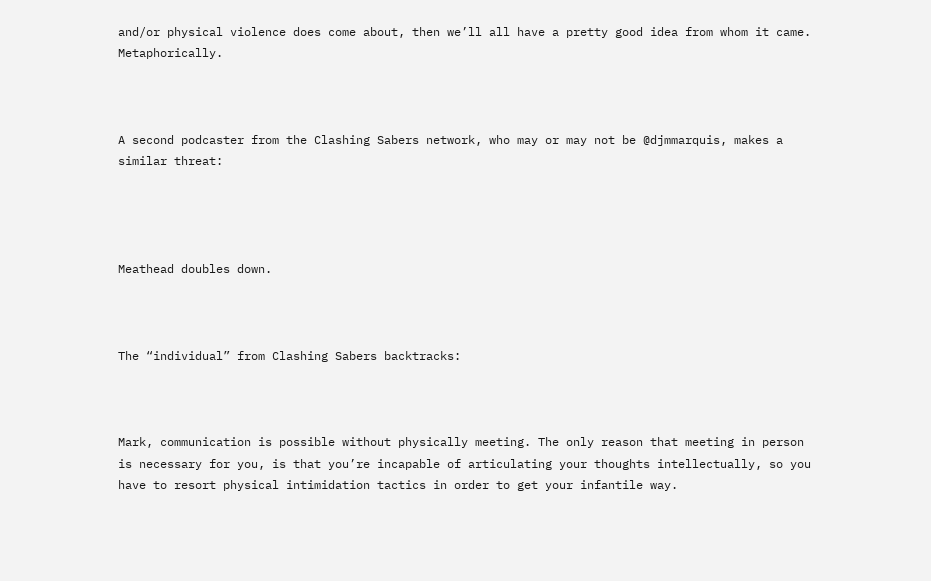and/or physical violence does come about, then we’ll all have a pretty good idea from whom it came. Metaphorically.



A second podcaster from the Clashing Sabers network, who may or may not be @djmmarquis, makes a similar threat:




Meathead doubles down.



The “individual” from Clashing Sabers backtracks:



Mark, communication is possible without physically meeting. The only reason that meeting in person is necessary for you, is that you’re incapable of articulating your thoughts intellectually, so you have to resort physical intimidation tactics in order to get your infantile way.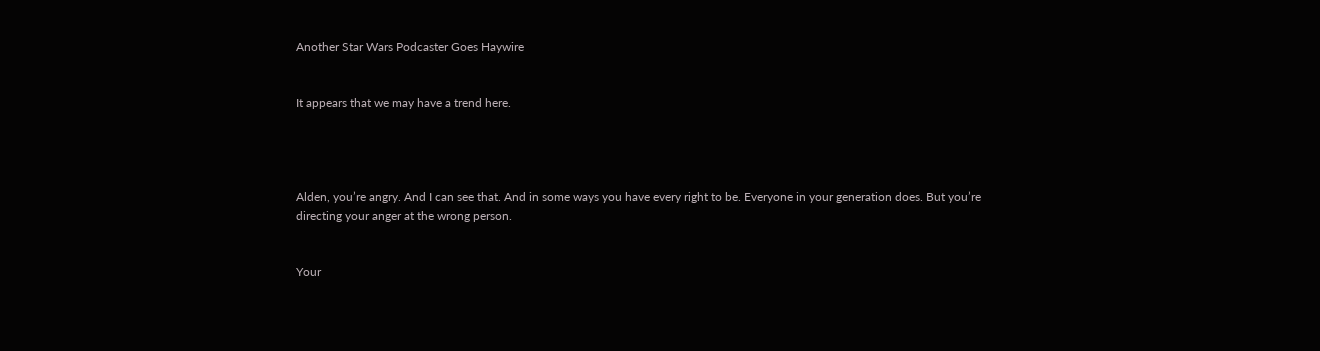Another Star Wars Podcaster Goes Haywire


It appears that we may have a trend here.




Alden, you’re angry. And I can see that. And in some ways you have every right to be. Everyone in your generation does. But you’re directing your anger at the wrong person.


Your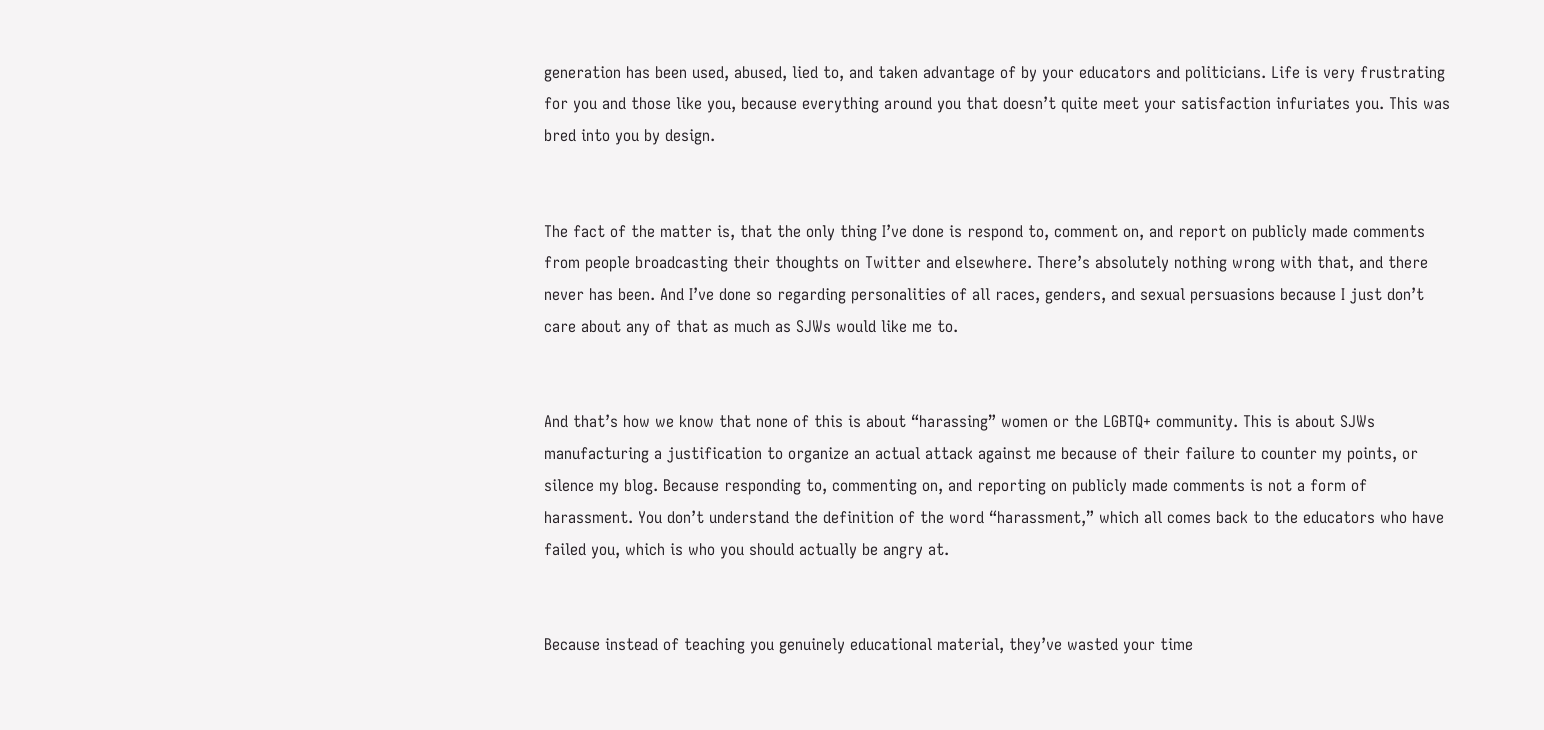generation has been used, abused, lied to, and taken advantage of by your educators and politicians. Life is very frustrating for you and those like you, because everything around you that doesn’t quite meet your satisfaction infuriates you. This was bred into you by design.


The fact of the matter is, that the only thing I’ve done is respond to, comment on, and report on publicly made comments from people broadcasting their thoughts on Twitter and elsewhere. There’s absolutely nothing wrong with that, and there never has been. And I’ve done so regarding personalities of all races, genders, and sexual persuasions because I just don’t care about any of that as much as SJWs would like me to.


And that’s how we know that none of this is about “harassing” women or the LGBTQ+ community. This is about SJWs manufacturing a justification to organize an actual attack against me because of their failure to counter my points, or silence my blog. Because responding to, commenting on, and reporting on publicly made comments is not a form of harassment. You don’t understand the definition of the word “harassment,” which all comes back to the educators who have failed you, which is who you should actually be angry at.


Because instead of teaching you genuinely educational material, they’ve wasted your time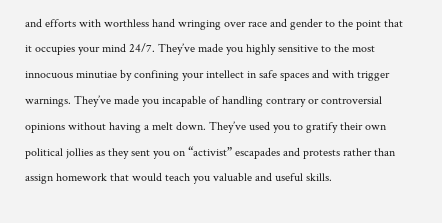and efforts with worthless hand wringing over race and gender to the point that it occupies your mind 24/7. They’ve made you highly sensitive to the most innocuous minutiae by confining your intellect in safe spaces and with trigger warnings. They’ve made you incapable of handling contrary or controversial opinions without having a melt down. They’ve used you to gratify their own political jollies as they sent you on “activist” escapades and protests rather than assign homework that would teach you valuable and useful skills.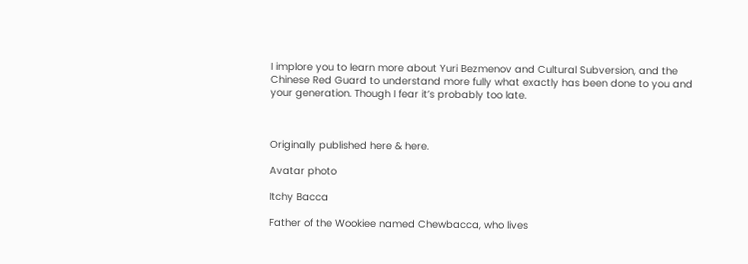I implore you to learn more about Yuri Bezmenov and Cultural Subversion, and the Chinese Red Guard to understand more fully what exactly has been done to you and your generation. Though I fear it’s probably too late.



Originally published here & here.

Avatar photo

Itchy Bacca

Father of the Wookiee named Chewbacca, who lives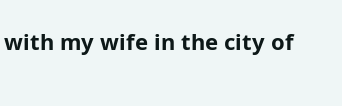with my wife in the city of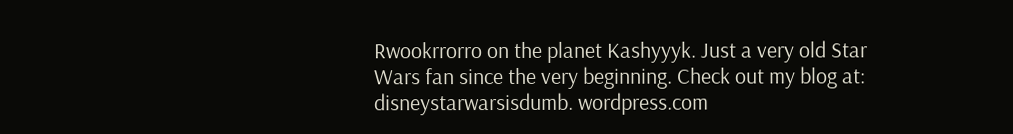Rwookrrorro on the planet Kashyyyk. Just a very old Star Wars fan since the very beginning. Check out my blog at: disneystarwarsisdumb. wordpress.com